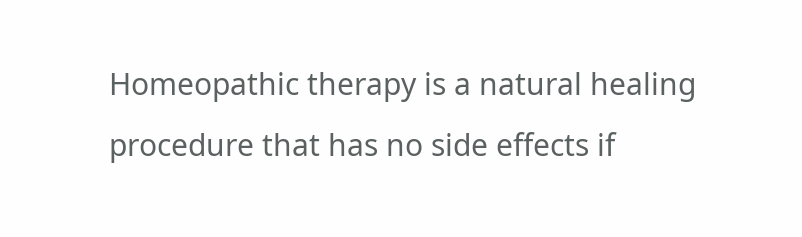Homeopathic therapy is a natural healing procedure that has no side effects if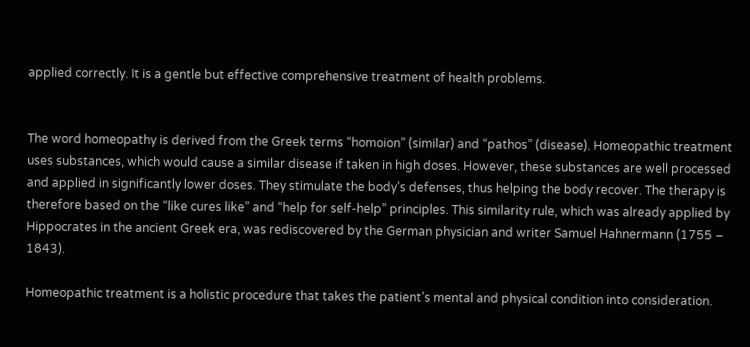applied correctly. It is a gentle but effective comprehensive treatment of health problems.


The word homeopathy is derived from the Greek terms “homoion” (similar) and “pathos” (disease). Homeopathic treatment uses substances, which would cause a similar disease if taken in high doses. However, these substances are well processed and applied in significantly lower doses. They stimulate the body’s defenses, thus helping the body recover. The therapy is therefore based on the “like cures like” and “help for self-help” principles. This similarity rule, which was already applied by Hippocrates in the ancient Greek era, was rediscovered by the German physician and writer Samuel Hahnermann (1755 – 1843).

Homeopathic treatment is a holistic procedure that takes the patient’s mental and physical condition into consideration.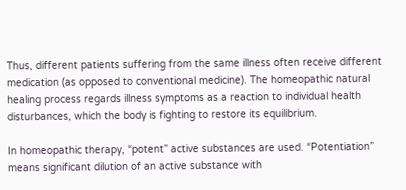Thus, different patients suffering from the same illness often receive different medication (as opposed to conventional medicine). The homeopathic natural healing process regards illness symptoms as a reaction to individual health disturbances, which the body is fighting to restore its equilibrium.

In homeopathic therapy, “potent” active substances are used. “Potentiation” means significant dilution of an active substance with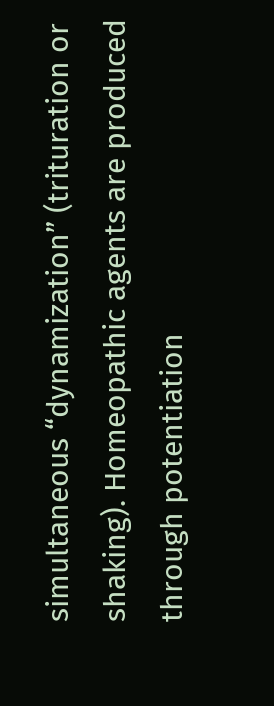simultaneous “dynamization” (trituration or shaking). Homeopathic agents are produced through potentiation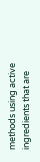methods using active ingredients that are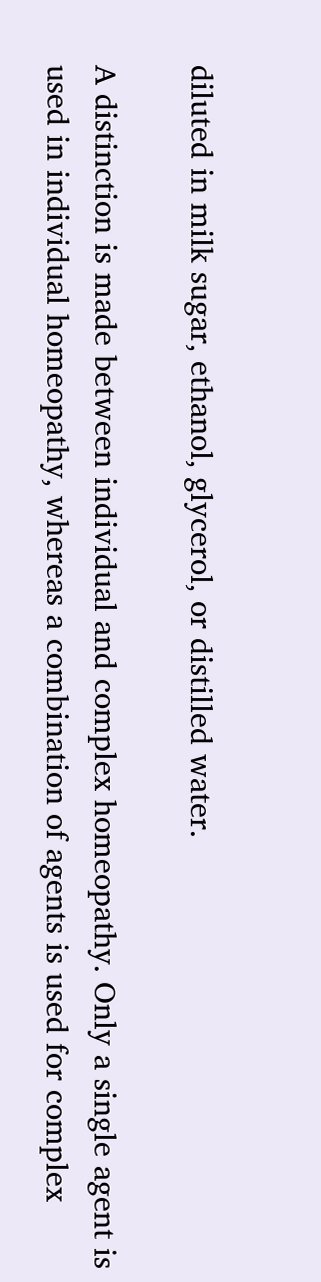diluted in milk sugar, ethanol, glycerol, or distilled water.

A distinction is made between individual and complex homeopathy. Only a single agent is used in individual homeopathy, whereas a combination of agents is used for complex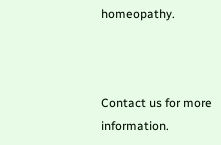homeopathy.



Contact us for more information.